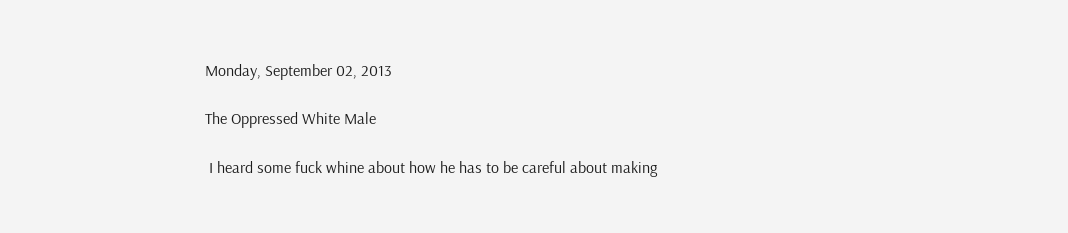Monday, September 02, 2013

The Oppressed White Male

 I heard some fuck whine about how he has to be careful about making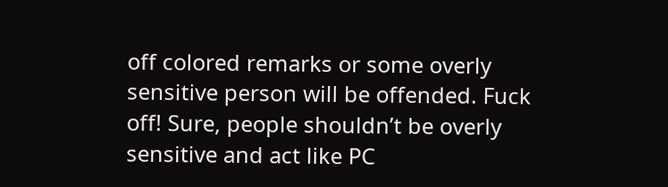off colored remarks or some overly sensitive person will be offended. Fuck off! Sure, people shouldn’t be overly sensitive and act like PC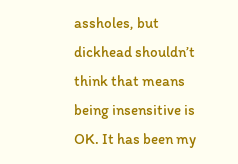assholes, but dickhead shouldn’t think that means being insensitive is OK. It has been my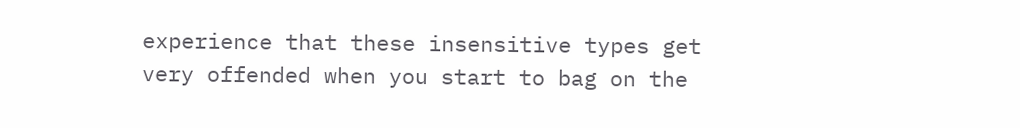experience that these insensitive types get very offended when you start to bag on the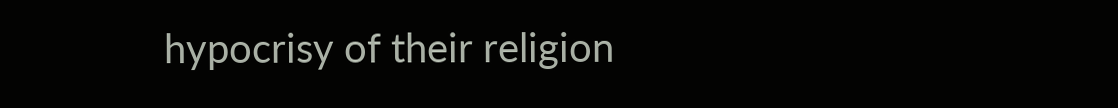hypocrisy of their religion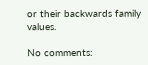or their backwards family values.

No comments: